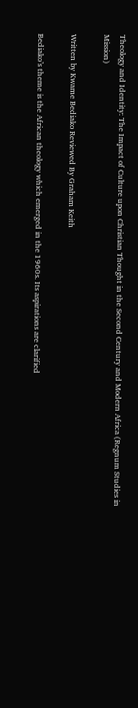Theology and Identity: The Impact of Culture upon Christian Thought in the Second Century and Modern Africa (Regnum Studies in Mission)

Written by Kwame Bediako Reviewed By Graham Keith

Bediako’s theme is the African theology which emerged in the 1960s. Its aspirations are clarified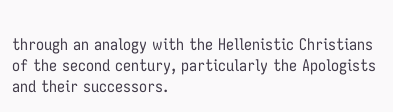through an analogy with the Hellenistic Christians of the second century, particularly the Apologists and their successors.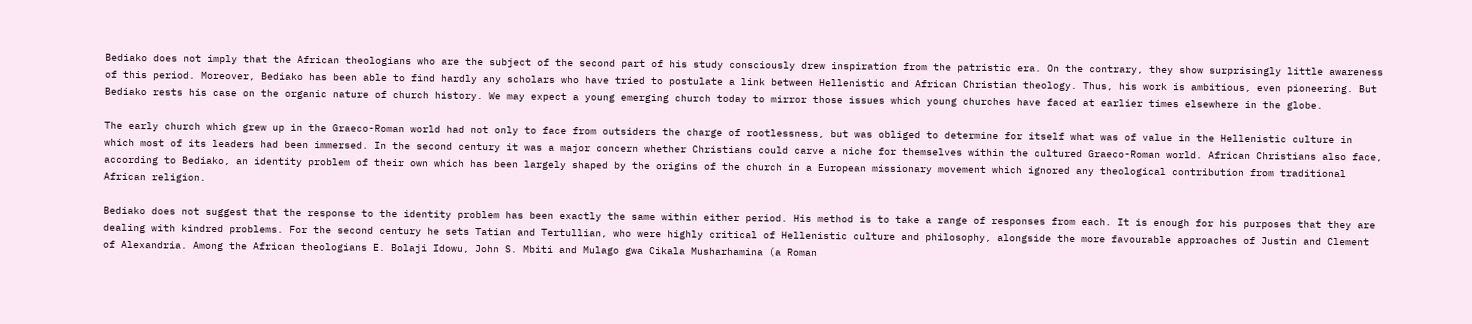Bediako does not imply that the African theologians who are the subject of the second part of his study consciously drew inspiration from the patristic era. On the contrary, they show surprisingly little awareness of this period. Moreover, Bediako has been able to find hardly any scholars who have tried to postulate a link between Hellenistic and African Christian theology. Thus, his work is ambitious, even pioneering. But Bediako rests his case on the organic nature of church history. We may expect a young emerging church today to mirror those issues which young churches have faced at earlier times elsewhere in the globe.

The early church which grew up in the Graeco-Roman world had not only to face from outsiders the charge of rootlessness, but was obliged to determine for itself what was of value in the Hellenistic culture in which most of its leaders had been immersed. In the second century it was a major concern whether Christians could carve a niche for themselves within the cultured Graeco-Roman world. African Christians also face, according to Bediako, an identity problem of their own which has been largely shaped by the origins of the church in a European missionary movement which ignored any theological contribution from traditional African religion.

Bediako does not suggest that the response to the identity problem has been exactly the same within either period. His method is to take a range of responses from each. It is enough for his purposes that they are dealing with kindred problems. For the second century he sets Tatian and Tertullian, who were highly critical of Hellenistic culture and philosophy, alongside the more favourable approaches of Justin and Clement of Alexandria. Among the African theologians E. Bolaji Idowu, John S. Mbiti and Mulago gwa Cikala Musharhamina (a Roman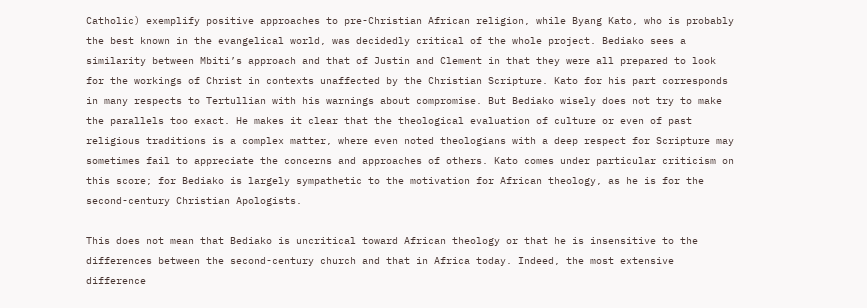Catholic) exemplify positive approaches to pre-Christian African religion, while Byang Kato, who is probably the best known in the evangelical world, was decidedly critical of the whole project. Bediako sees a similarity between Mbiti’s approach and that of Justin and Clement in that they were all prepared to look for the workings of Christ in contexts unaffected by the Christian Scripture. Kato for his part corresponds in many respects to Tertullian with his warnings about compromise. But Bediako wisely does not try to make the parallels too exact. He makes it clear that the theological evaluation of culture or even of past religious traditions is a complex matter, where even noted theologians with a deep respect for Scripture may sometimes fail to appreciate the concerns and approaches of others. Kato comes under particular criticism on this score; for Bediako is largely sympathetic to the motivation for African theology, as he is for the second-century Christian Apologists.

This does not mean that Bediako is uncritical toward African theology or that he is insensitive to the differences between the second-century church and that in Africa today. Indeed, the most extensive difference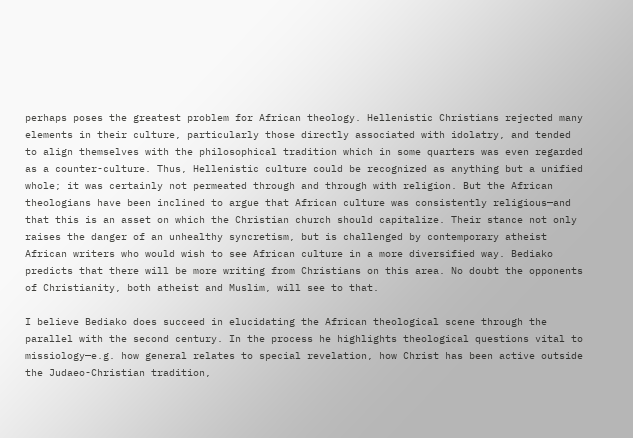perhaps poses the greatest problem for African theology. Hellenistic Christians rejected many elements in their culture, particularly those directly associated with idolatry, and tended to align themselves with the philosophical tradition which in some quarters was even regarded as a counter-culture. Thus, Hellenistic culture could be recognized as anything but a unified whole; it was certainly not permeated through and through with religion. But the African theologians have been inclined to argue that African culture was consistently religious—and that this is an asset on which the Christian church should capitalize. Their stance not only raises the danger of an unhealthy syncretism, but is challenged by contemporary atheist African writers who would wish to see African culture in a more diversified way. Bediako predicts that there will be more writing from Christians on this area. No doubt the opponents of Christianity, both atheist and Muslim, will see to that.

I believe Bediako does succeed in elucidating the African theological scene through the parallel with the second century. In the process he highlights theological questions vital to missiology—e.g. how general relates to special revelation, how Christ has been active outside the Judaeo-Christian tradition,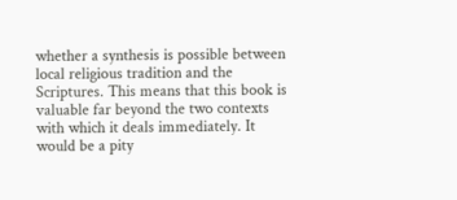whether a synthesis is possible between local religious tradition and the Scriptures. This means that this book is valuable far beyond the two contexts with which it deals immediately. It would be a pity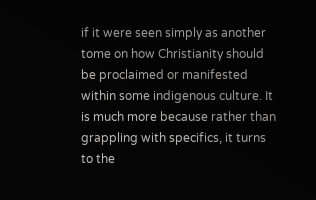if it were seen simply as another tome on how Christianity should be proclaimed or manifested within some indigenous culture. It is much more because rather than grappling with specifics, it turns to the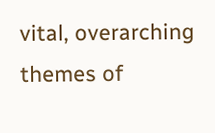vital, overarching themes of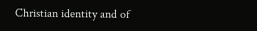Christian identity and of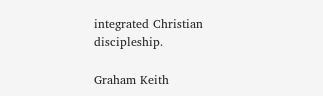integrated Christian discipleship.

Graham Keith